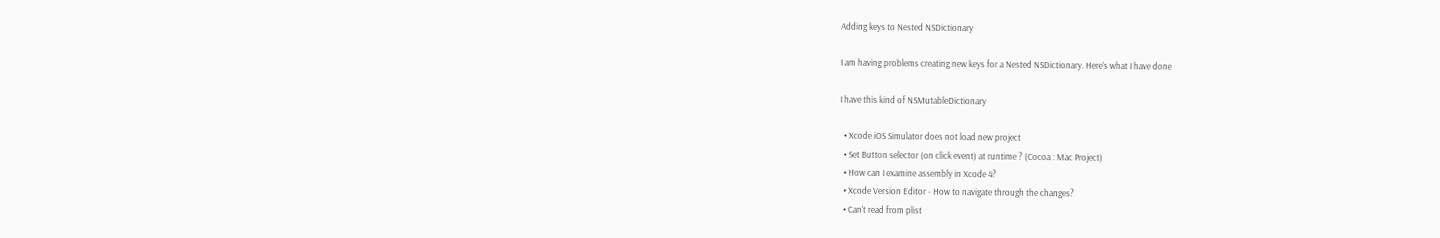Adding keys to Nested NSDictionary

I am having problems creating new keys for a Nested NSDictionary. Here’s what I have done

I have this kind of NSMutableDictionary

  • Xcode iOS Simulator does not load new project
  • Set Button selector (on click event) at runtime ? (Cocoa : Mac Project)
  • How can I examine assembly in Xcode 4?
  • Xcode Version Editor - How to navigate through the changes?
  • Can't read from plist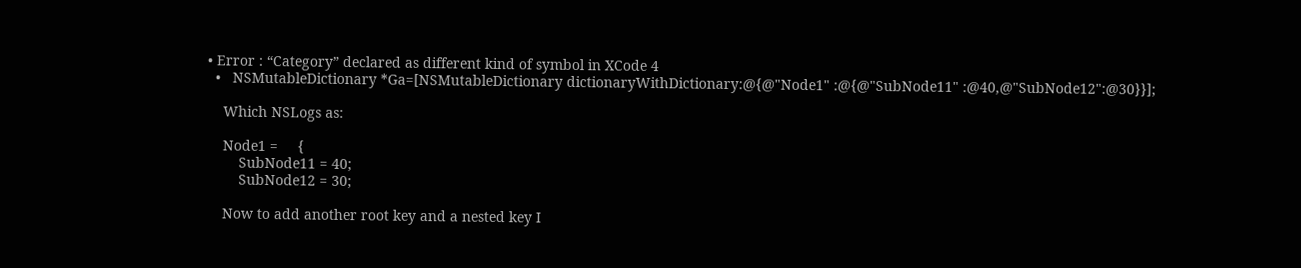• Error : “Category” declared as different kind of symbol in XCode 4
  •   NSMutableDictionary *Ga=[NSMutableDictionary dictionaryWithDictionary:@{@"Node1" :@{@"SubNode11" :@40,@"SubNode12":@30}}];

    Which NSLogs as:

    Node1 =     {
        SubNode11 = 40;
        SubNode12 = 30;

    Now to add another root key and a nested key I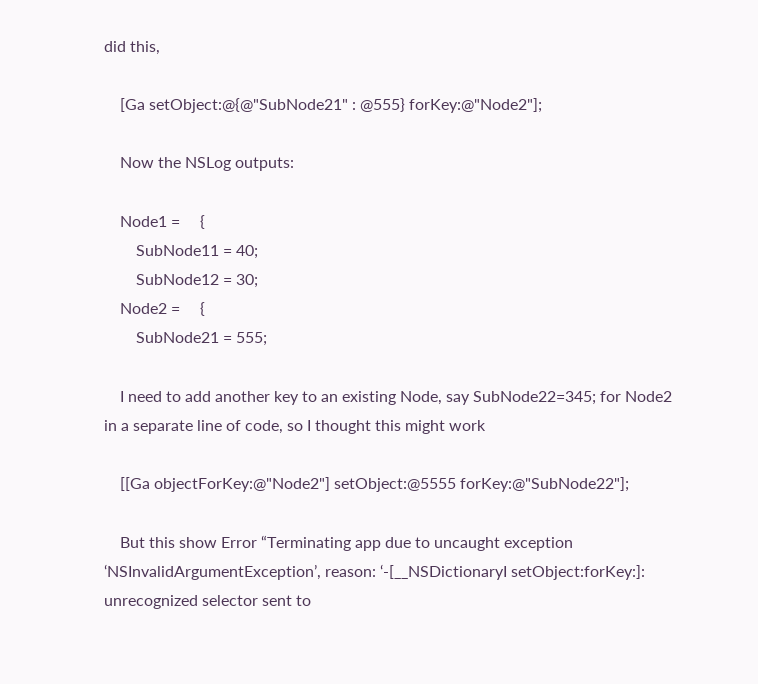did this,

    [Ga setObject:@{@"SubNode21" : @555} forKey:@"Node2"];

    Now the NSLog outputs:

    Node1 =     {
        SubNode11 = 40;
        SubNode12 = 30;
    Node2 =     {
        SubNode21 = 555;

    I need to add another key to an existing Node, say SubNode22=345; for Node2 in a separate line of code, so I thought this might work

    [[Ga objectForKey:@"Node2"] setObject:@5555 forKey:@"SubNode22"];

    But this show Error “Terminating app due to uncaught exception ‘NSInvalidArgumentException’, reason: ‘-[__NSDictionaryI setObject:forKey:]: unrecognized selector sent to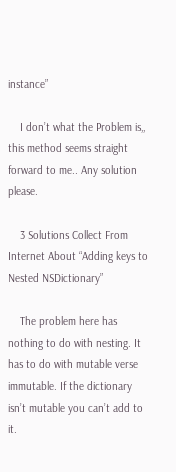instance”

    I don’t what the Problem is,, this method seems straight forward to me.. Any solution please.

    3 Solutions Collect From Internet About “Adding keys to Nested NSDictionary”

    The problem here has nothing to do with nesting. It has to do with mutable verse immutable. If the dictionary isn’t mutable you can’t add to it.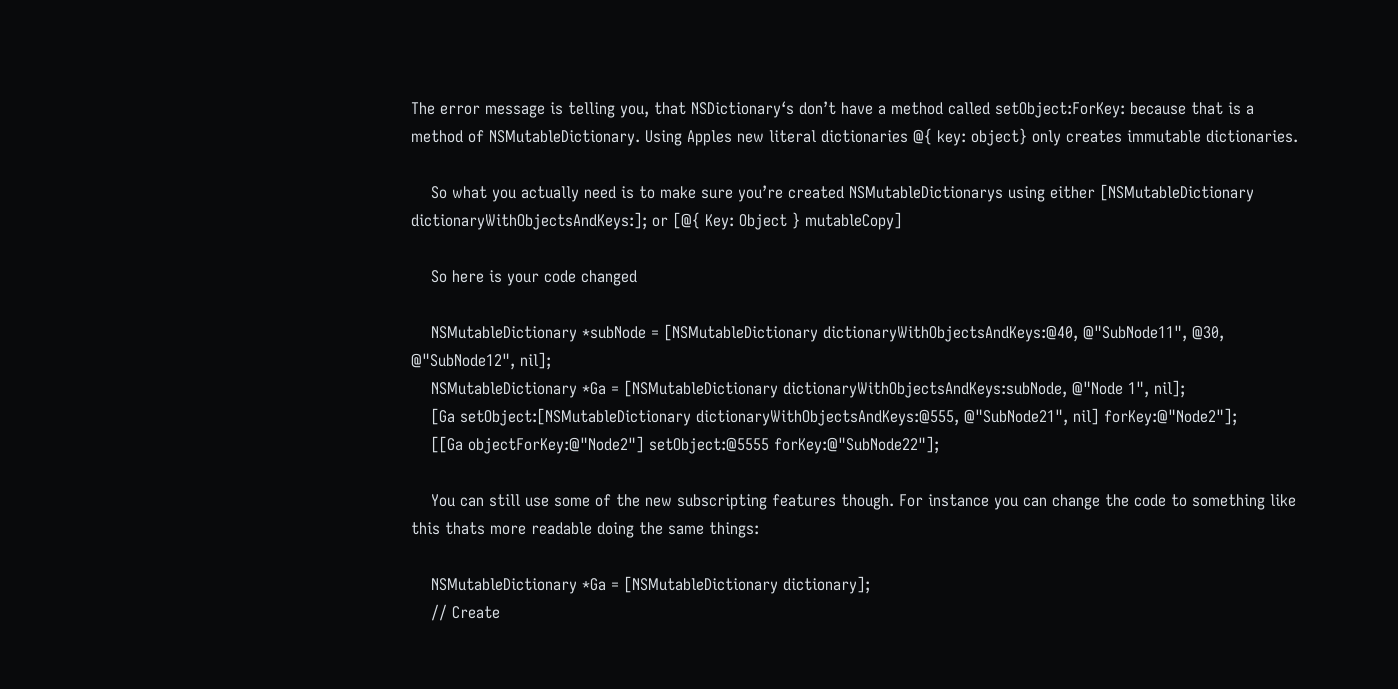The error message is telling you, that NSDictionary‘s don’t have a method called setObject:ForKey: because that is a method of NSMutableDictionary. Using Apples new literal dictionaries @{ key: object} only creates immutable dictionaries.

    So what you actually need is to make sure you’re created NSMutableDictionarys using either [NSMutableDictionary dictionaryWithObjectsAndKeys:]; or [@{ Key: Object } mutableCopy]

    So here is your code changed

    NSMutableDictionary *subNode = [NSMutableDictionary dictionaryWithObjectsAndKeys:@40, @"SubNode11", @30, @"SubNode12", nil];
    NSMutableDictionary *Ga = [NSMutableDictionary dictionaryWithObjectsAndKeys:subNode, @"Node 1", nil];
    [Ga setObject:[NSMutableDictionary dictionaryWithObjectsAndKeys:@555, @"SubNode21", nil] forKey:@"Node2"];
    [[Ga objectForKey:@"Node2"] setObject:@5555 forKey:@"SubNode22"];

    You can still use some of the new subscripting features though. For instance you can change the code to something like this thats more readable doing the same things:

    NSMutableDictionary *Ga = [NSMutableDictionary dictionary];
    // Create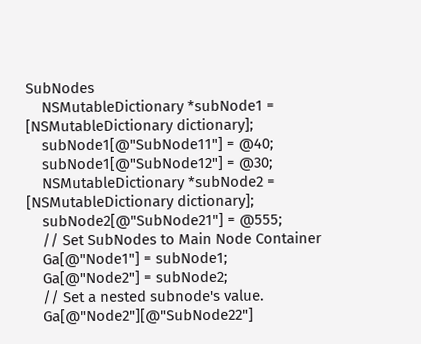SubNodes
    NSMutableDictionary *subNode1 = [NSMutableDictionary dictionary];
    subNode1[@"SubNode11"] = @40;
    subNode1[@"SubNode12"] = @30;
    NSMutableDictionary *subNode2 = [NSMutableDictionary dictionary];
    subNode2[@"SubNode21"] = @555;
    // Set SubNodes to Main Node Container
    Ga[@"Node1"] = subNode1;
    Ga[@"Node2"] = subNode2;
    // Set a nested subnode's value.
    Ga[@"Node2"][@"SubNode22"]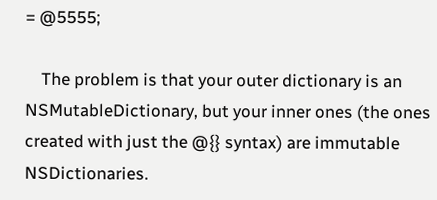= @5555;

    The problem is that your outer dictionary is an NSMutableDictionary, but your inner ones (the ones created with just the @{} syntax) are immutable NSDictionaries.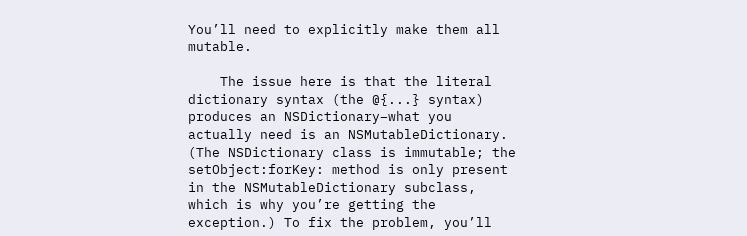You’ll need to explicitly make them all mutable.

    The issue here is that the literal dictionary syntax (the @{...} syntax) produces an NSDictionary–what you actually need is an NSMutableDictionary. (The NSDictionary class is immutable; the setObject:forKey: method is only present in the NSMutableDictionary subclass, which is why you’re getting the exception.) To fix the problem, you’ll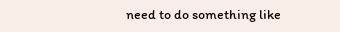need to do something like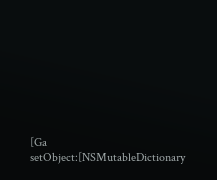[Ga setObject:[NSMutableDictionary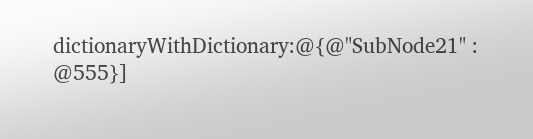dictionaryWithDictionary:@{@"SubNode21" : @555}]